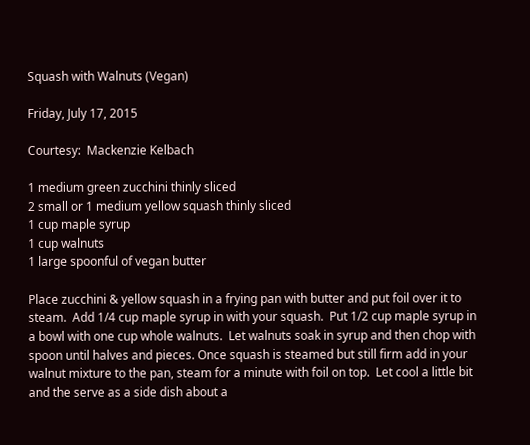Squash with Walnuts (Vegan)

Friday, July 17, 2015

Courtesy:  Mackenzie Kelbach

1 medium green zucchini thinly sliced
2 small or 1 medium yellow squash thinly sliced
1 cup maple syrup
1 cup walnuts
1 large spoonful of vegan butter

Place zucchini & yellow squash in a frying pan with butter and put foil over it to steam.  Add 1/4 cup maple syrup in with your squash.  Put 1/2 cup maple syrup in a bowl with one cup whole walnuts.  Let walnuts soak in syrup and then chop with spoon until halves and pieces. Once squash is steamed but still firm add in your walnut mixture to the pan, steam for a minute with foil on top.  Let cool a little bit and the serve as a side dish about a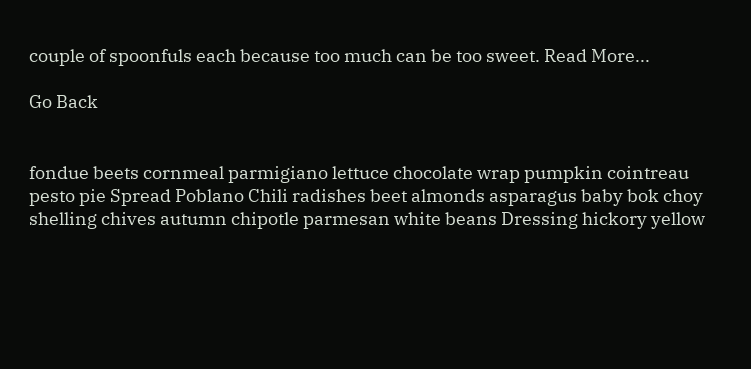couple of spoonfuls each because too much can be too sweet. Read More...

Go Back


fondue beets cornmeal parmigiano lettuce chocolate wrap pumpkin cointreau pesto pie Spread Poblano Chili radishes beet almonds asparagus baby bok choy shelling chives autumn chipotle parmesan white beans Dressing hickory yellow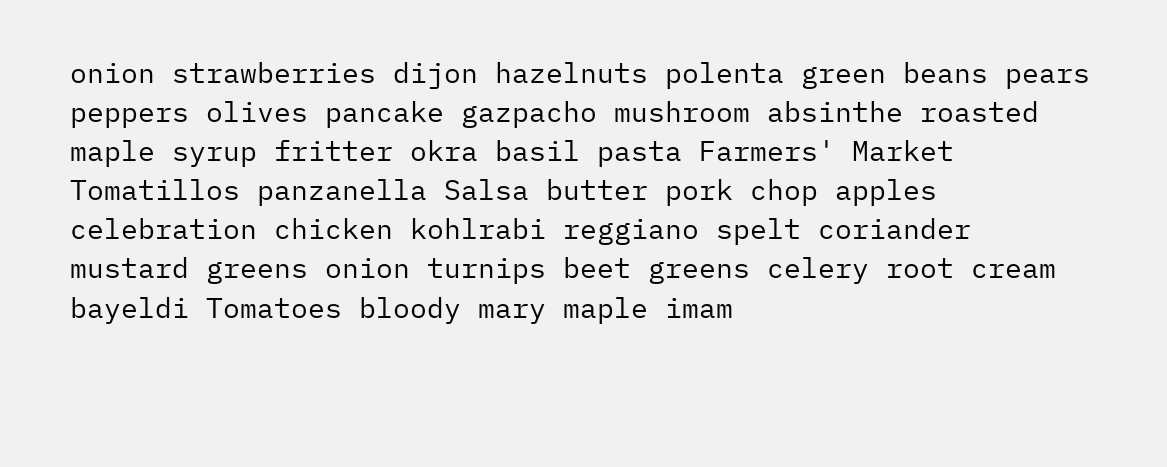onion strawberries dijon hazelnuts polenta green beans pears peppers olives pancake gazpacho mushroom absinthe roasted maple syrup fritter okra basil pasta Farmers' Market Tomatillos panzanella Salsa butter pork chop apples celebration chicken kohlrabi reggiano spelt coriander mustard greens onion turnips beet greens celery root cream bayeldi Tomatoes bloody mary maple imam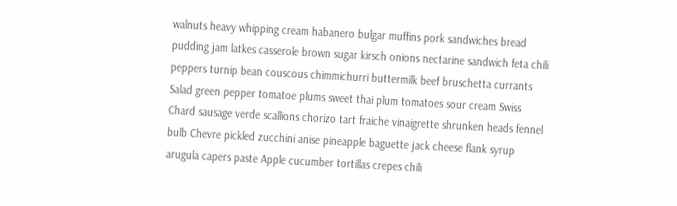walnuts heavy whipping cream habanero bulgar muffins pork sandwiches bread pudding jam latkes casserole brown sugar kirsch onions nectarine sandwich feta chili peppers turnip bean couscous chimmichurri buttermilk beef bruschetta currants Salad green pepper tomatoe plums sweet thai plum tomatoes sour cream Swiss Chard sausage verde scallions chorizo tart fraiche vinaigrette shrunken heads fennel bulb Chevre pickled zucchini anise pineapple baguette jack cheese flank syrup arugula capers paste Apple cucumber tortillas crepes chili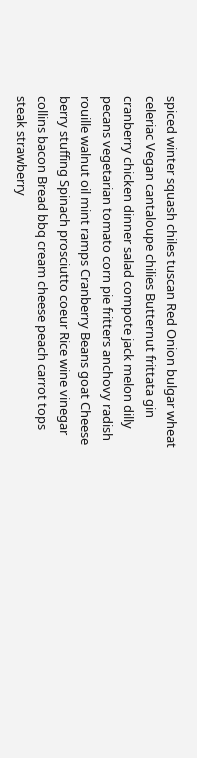spiced winter squash chiles tuscan Red Onion bulgar wheat celeriac Vegan cantaloupe chilies Butternut frittata gin cranberry chicken dinner salad compote jack melon dilly pecans vegetarian tomato corn pie fritters anchovy radish rouille walnut oil mint ramps Cranberry Beans goat Cheese berry stuffing Spinach prosciutto coeur Rice wine vinegar collins bacon Bread bbq cream cheese peach carrot tops steak strawberry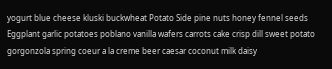yogurt blue cheese kluski buckwheat Potato Side pine nuts honey fennel seeds Eggplant garlic potatoes poblano vanilla wafers carrots cake crisp dill sweet potato gorgonzola spring coeur a la creme beer caesar coconut milk daisy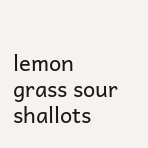lemon grass sour shallots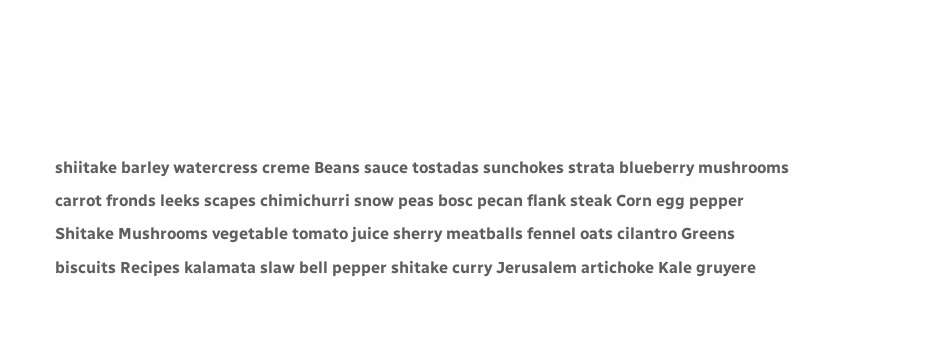shiitake barley watercress creme Beans sauce tostadas sunchokes strata blueberry mushrooms carrot fronds leeks scapes chimichurri snow peas bosc pecan flank steak Corn egg pepper Shitake Mushrooms vegetable tomato juice sherry meatballs fennel oats cilantro Greens biscuits Recipes kalamata slaw bell pepper shitake curry Jerusalem artichoke Kale gruyere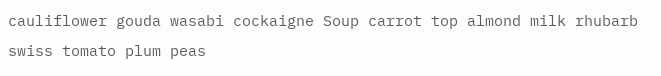cauliflower gouda wasabi cockaigne Soup carrot top almond milk rhubarb swiss tomato plum peas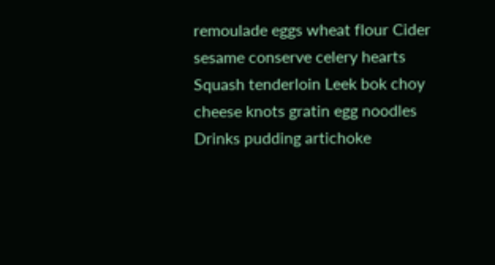remoulade eggs wheat flour Cider sesame conserve celery hearts Squash tenderloin Leek bok choy cheese knots gratin egg noodles Drinks pudding artichoke